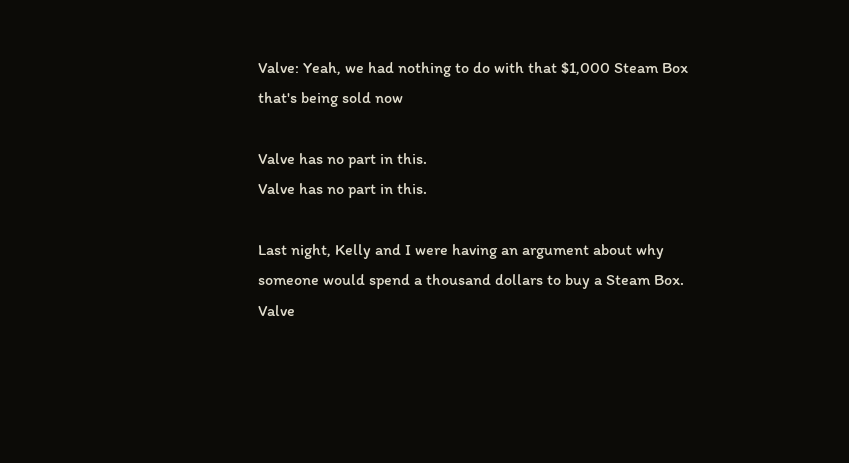Valve: Yeah, we had nothing to do with that $1,000 Steam Box that's being sold now

Valve has no part in this.
Valve has no part in this.

Last night, Kelly and I were having an argument about why someone would spend a thousand dollars to buy a Steam Box. Valve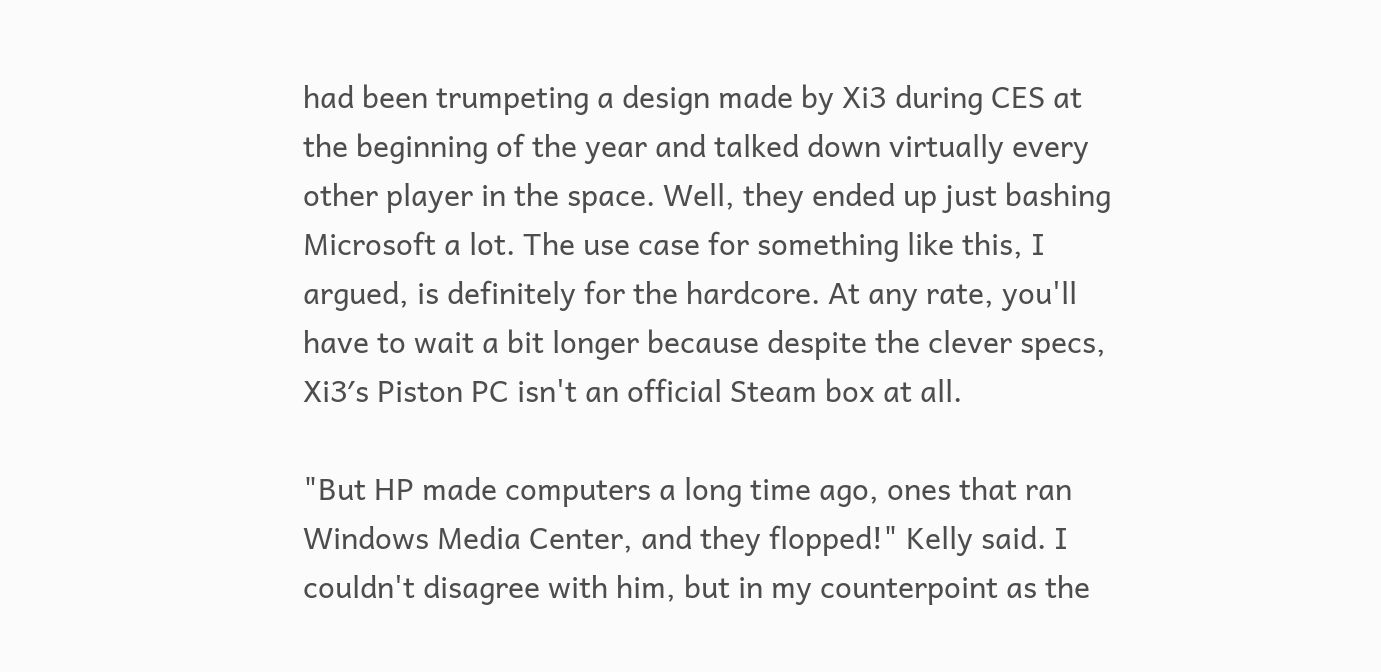had been trumpeting a design made by Xi3 during CES at the beginning of the year and talked down virtually every other player in the space. Well, they ended up just bashing Microsoft a lot. The use case for something like this, I argued, is definitely for the hardcore. At any rate, you'll have to wait a bit longer because despite the clever specs, Xi3′s Piston PC isn't an official Steam box at all.

"But HP made computers a long time ago, ones that ran Windows Media Center, and they flopped!" Kelly said. I couldn't disagree with him, but in my counterpoint as the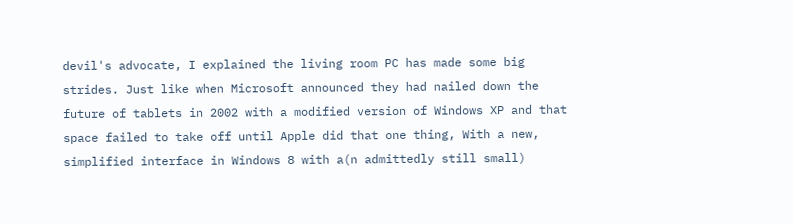devil's advocate, I explained the living room PC has made some big strides. Just like when Microsoft announced they had nailed down the future of tablets in 2002 with a modified version of Windows XP and that space failed to take off until Apple did that one thing, With a new, simplified interface in Windows 8 with a(n admittedly still small)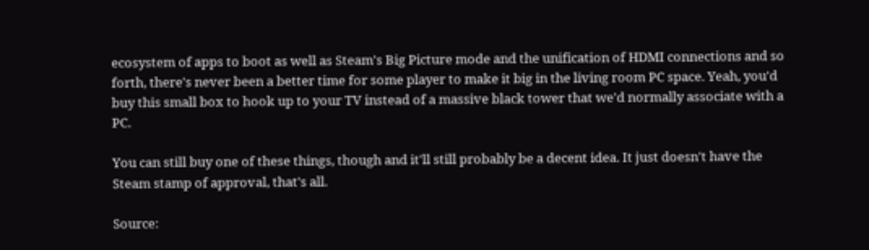ecosystem of apps to boot as well as Steam's Big Picture mode and the unification of HDMI connections and so forth, there's never been a better time for some player to make it big in the living room PC space. Yeah, you'd buy this small box to hook up to your TV instead of a massive black tower that we'd normally associate with a PC.

You can still buy one of these things, though and it'll still probably be a decent idea. It just doesn't have the Steam stamp of approval, that's all.

Source: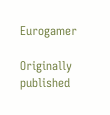Eurogamer

Originally published